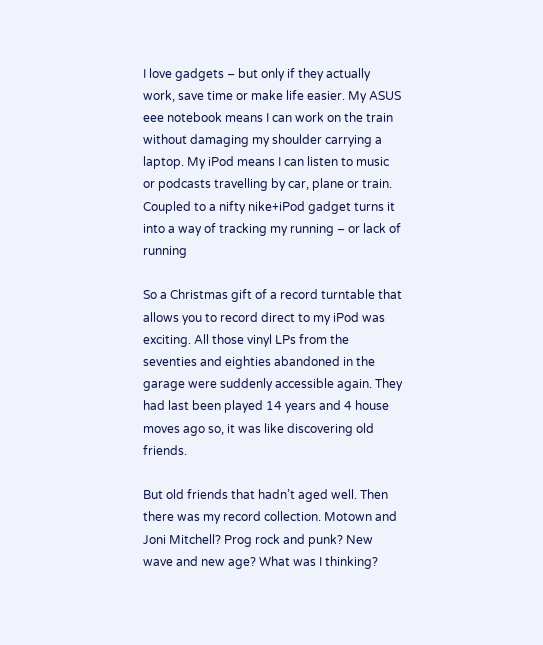I love gadgets – but only if they actually work, save time or make life easier. My ASUS eee notebook means I can work on the train without damaging my shoulder carrying a laptop. My iPod means I can listen to music or podcasts travelling by car, plane or train. Coupled to a nifty nike+iPod gadget turns it into a way of tracking my running – or lack of running

So a Christmas gift of a record turntable that allows you to record direct to my iPod was exciting. All those vinyl LPs from the seventies and eighties abandoned in the garage were suddenly accessible again. They had last been played 14 years and 4 house moves ago so, it was like discovering old friends.

But old friends that hadn’t aged well. Then there was my record collection. Motown and Joni Mitchell? Prog rock and punk? New wave and new age? What was I thinking?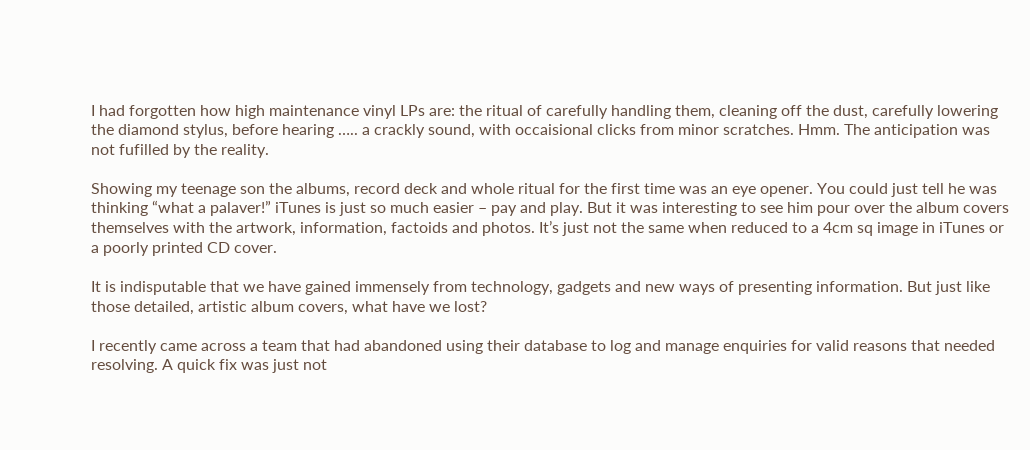I had forgotten how high maintenance vinyl LPs are: the ritual of carefully handling them, cleaning off the dust, carefully lowering the diamond stylus, before hearing ….. a crackly sound, with occaisional clicks from minor scratches. Hmm. The anticipation was not fufilled by the reality.

Showing my teenage son the albums, record deck and whole ritual for the first time was an eye opener. You could just tell he was thinking “what a palaver!” iTunes is just so much easier – pay and play. But it was interesting to see him pour over the album covers themselves with the artwork, information, factoids and photos. It’s just not the same when reduced to a 4cm sq image in iTunes or a poorly printed CD cover.

It is indisputable that we have gained immensely from technology, gadgets and new ways of presenting information. But just like those detailed, artistic album covers, what have we lost?

I recently came across a team that had abandoned using their database to log and manage enquiries for valid reasons that needed resolving. A quick fix was just not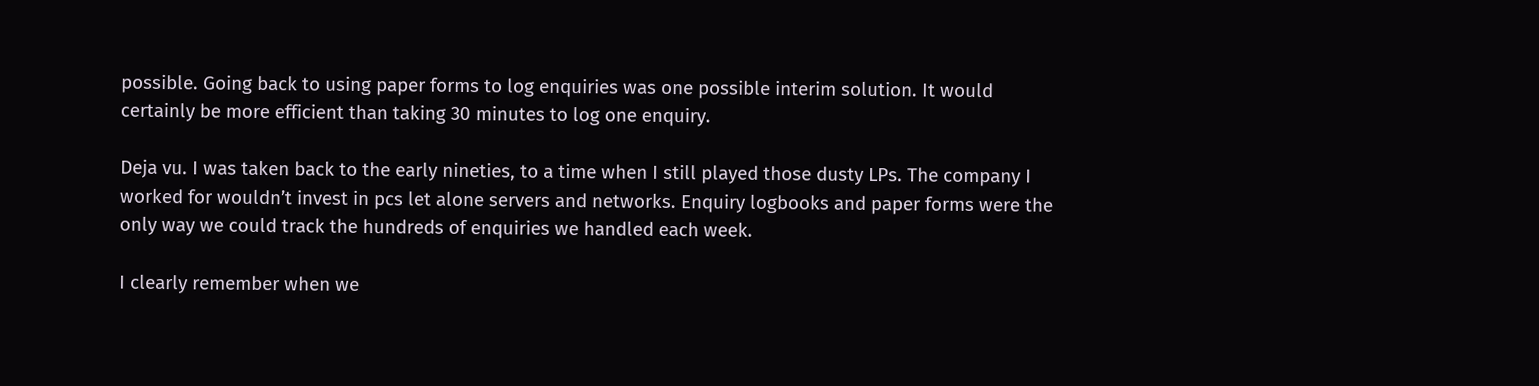possible. Going back to using paper forms to log enquiries was one possible interim solution. It would certainly be more efficient than taking 30 minutes to log one enquiry.

Deja vu. I was taken back to the early nineties, to a time when I still played those dusty LPs. The company I worked for wouldn’t invest in pcs let alone servers and networks. Enquiry logbooks and paper forms were the only way we could track the hundreds of enquiries we handled each week.

I clearly remember when we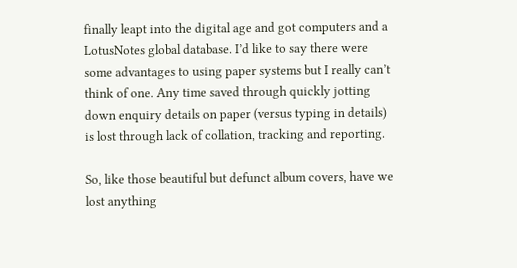finally leapt into the digital age and got computers and a LotusNotes global database. I’d like to say there were some advantages to using paper systems but I really can’t think of one. Any time saved through quickly jotting down enquiry details on paper (versus typing in details) is lost through lack of collation, tracking and reporting.

So, like those beautiful but defunct album covers, have we lost anything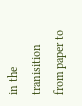in the tranisition from paper to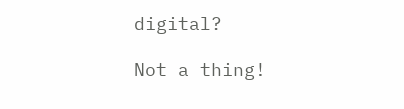digital?

Not a thing!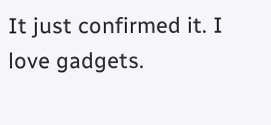It just confirmed it. I love gadgets.